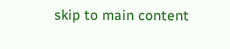skip to main content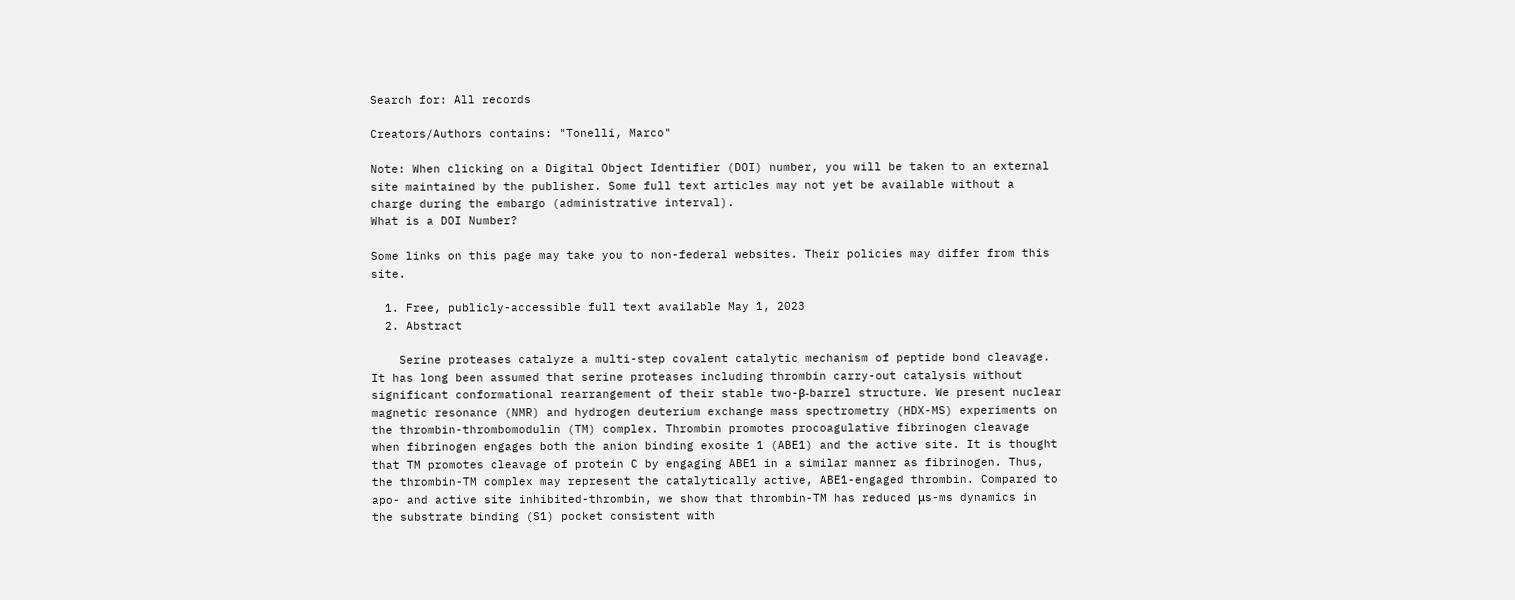Search for: All records

Creators/Authors contains: "Tonelli, Marco"

Note: When clicking on a Digital Object Identifier (DOI) number, you will be taken to an external site maintained by the publisher. Some full text articles may not yet be available without a charge during the embargo (administrative interval).
What is a DOI Number?

Some links on this page may take you to non-federal websites. Their policies may differ from this site.

  1. Free, publicly-accessible full text available May 1, 2023
  2. Abstract

    Serine proteases catalyze a multi-step covalent catalytic mechanism of peptide bond cleavage. It has long been assumed that serine proteases including thrombin carry-out catalysis without significant conformational rearrangement of their stable two-β-barrel structure. We present nuclear magnetic resonance (NMR) and hydrogen deuterium exchange mass spectrometry (HDX-MS) experiments on the thrombin-thrombomodulin (TM) complex. Thrombin promotes procoagulative fibrinogen cleavage when fibrinogen engages both the anion binding exosite 1 (ABE1) and the active site. It is thought that TM promotes cleavage of protein C by engaging ABE1 in a similar manner as fibrinogen. Thus, the thrombin-TM complex may represent the catalytically active, ABE1-engaged thrombin. Compared to apo- and active site inhibited-thrombin, we show that thrombin-TM has reduced μs-ms dynamics in the substrate binding (S1) pocket consistent with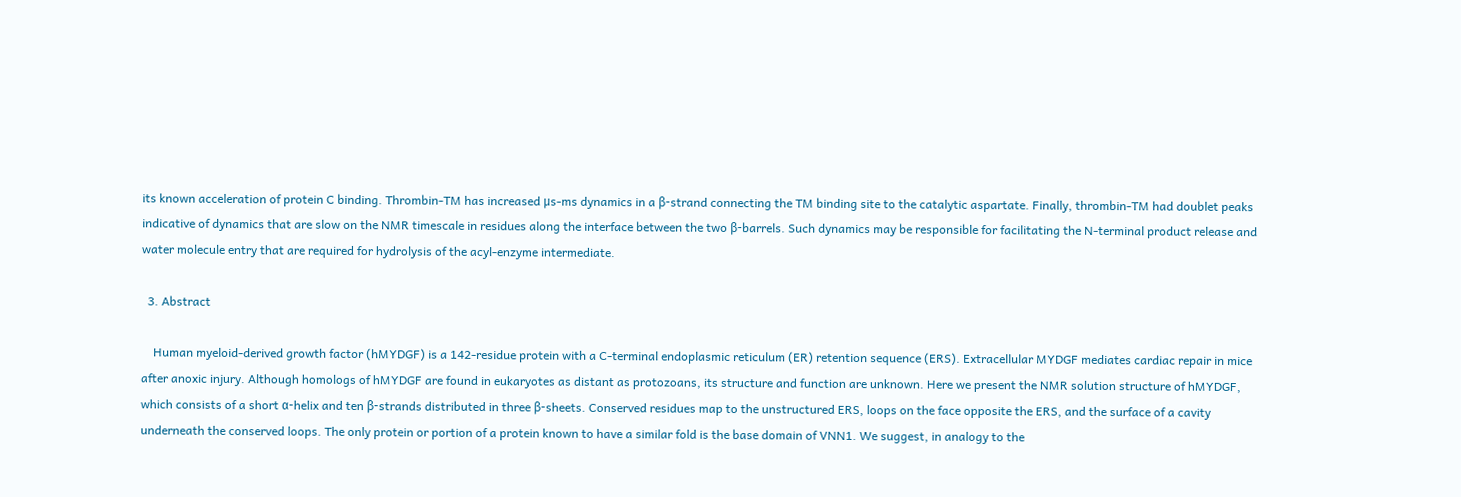its known acceleration of protein C binding. Thrombin-TM has increased μs-ms dynamics in a β-strand connecting the TM binding site to the catalytic aspartate. Finally, thrombin-TM had doublet peaks indicative of dynamics that are slow on the NMR timescale in residues along the interface between the two β-barrels. Such dynamics may be responsible for facilitating the N-terminal product release and water molecule entry that are required for hydrolysis of the acyl-enzyme intermediate.

  3. Abstract

    Human myeloid-derived growth factor (hMYDGF) is a 142-residue protein with a C-terminal endoplasmic reticulum (ER) retention sequence (ERS). Extracellular MYDGF mediates cardiac repair in mice after anoxic injury. Although homologs of hMYDGF are found in eukaryotes as distant as protozoans, its structure and function are unknown. Here we present the NMR solution structure of hMYDGF, which consists of a short α-helix and ten β-strands distributed in three β-sheets. Conserved residues map to the unstructured ERS, loops on the face opposite the ERS, and the surface of a cavity underneath the conserved loops. The only protein or portion of a protein known to have a similar fold is the base domain of VNN1. We suggest, in analogy to the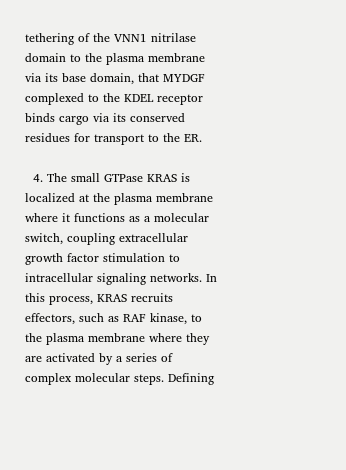tethering of the VNN1 nitrilase domain to the plasma membrane via its base domain, that MYDGF complexed to the KDEL receptor binds cargo via its conserved residues for transport to the ER.

  4. The small GTPase KRAS is localized at the plasma membrane where it functions as a molecular switch, coupling extracellular growth factor stimulation to intracellular signaling networks. In this process, KRAS recruits effectors, such as RAF kinase, to the plasma membrane where they are activated by a series of complex molecular steps. Defining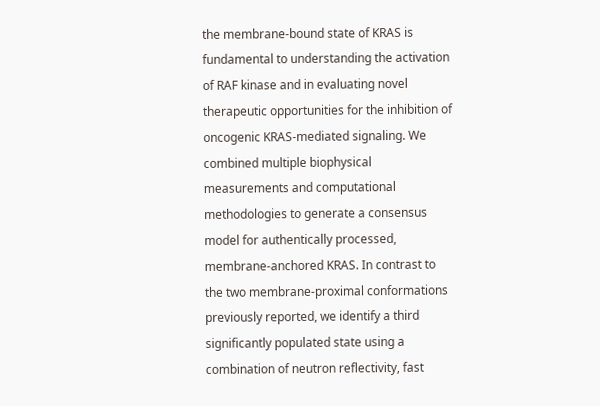the membrane-bound state of KRAS is fundamental to understanding the activation of RAF kinase and in evaluating novel therapeutic opportunities for the inhibition of oncogenic KRAS-mediated signaling. We combined multiple biophysical measurements and computational methodologies to generate a consensus model for authentically processed, membrane-anchored KRAS. In contrast to the two membrane-proximal conformations previously reported, we identify a third significantly populated state using a combination of neutron reflectivity, fast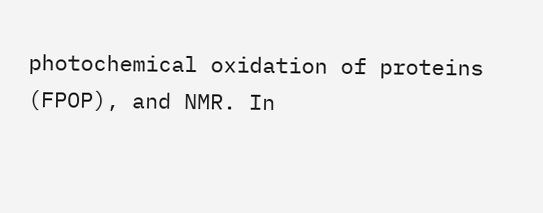photochemical oxidation of proteins (FPOP), and NMR. In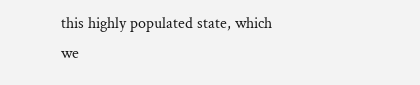this highly populated state, which we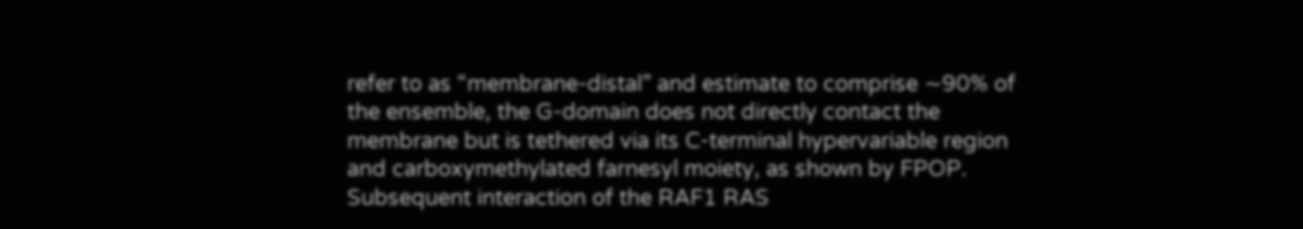refer to as “membrane-distal” and estimate to comprise ∼90% of the ensemble, the G-domain does not directly contact the membrane but is tethered via its C-terminal hypervariable region and carboxymethylated farnesyl moiety, as shown by FPOP. Subsequent interaction of the RAF1 RAS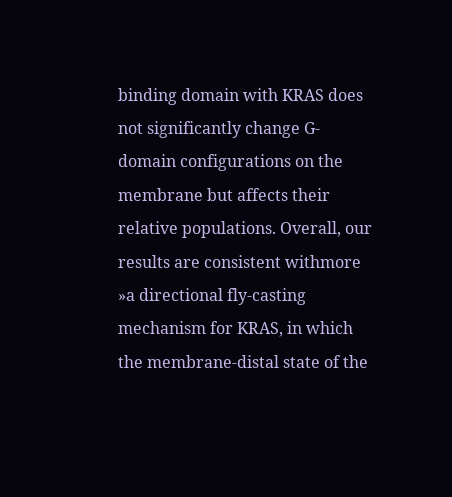binding domain with KRAS does not significantly change G-domain configurations on the membrane but affects their relative populations. Overall, our results are consistent withmore »a directional fly-casting mechanism for KRAS, in which the membrane-distal state of the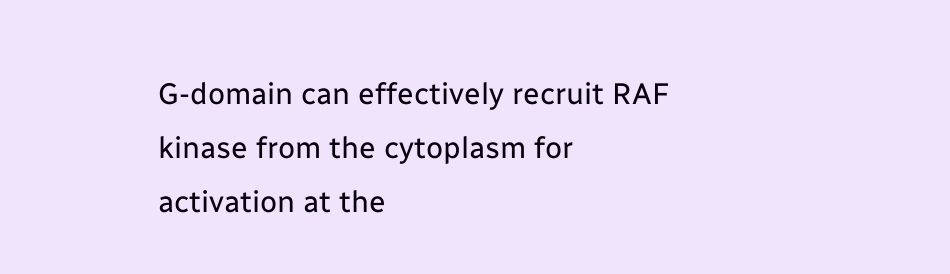G-domain can effectively recruit RAF kinase from the cytoplasm for activation at the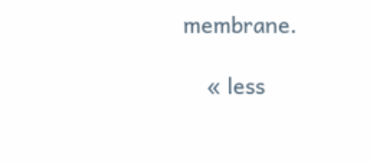membrane.

    « less